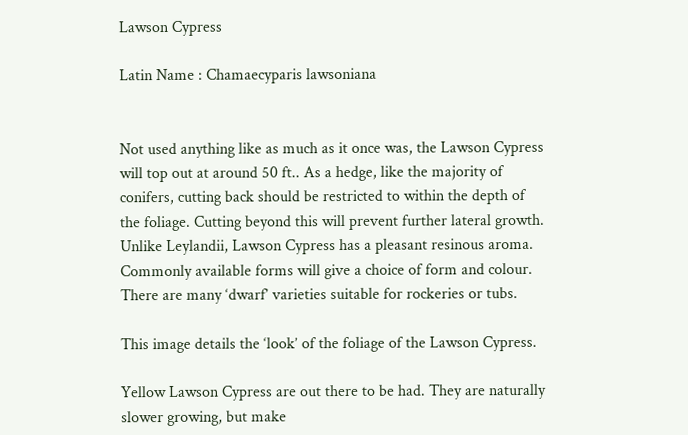Lawson Cypress

Latin Name : Chamaecyparis lawsoniana


Not used anything like as much as it once was, the Lawson Cypress will top out at around 50 ft.. As a hedge, like the majority of conifers, cutting back should be restricted to within the depth of the foliage. Cutting beyond this will prevent further lateral growth. Unlike Leylandii, Lawson Cypress has a pleasant resinous aroma. Commonly available forms will give a choice of form and colour. There are many ‘dwarf’ varieties suitable for rockeries or tubs.

This image details the ‘look’ of the foliage of the Lawson Cypress.

Yellow Lawson Cypress are out there to be had. They are naturally slower growing, but make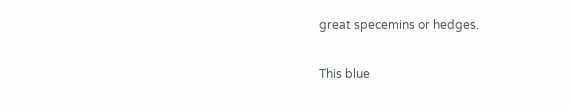great specemins or hedges.

This blue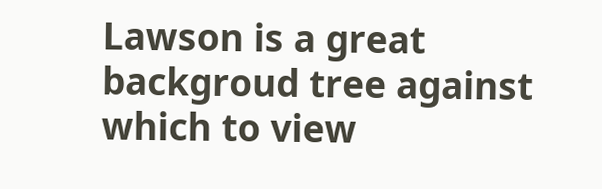Lawson is a great backgroud tree against which to view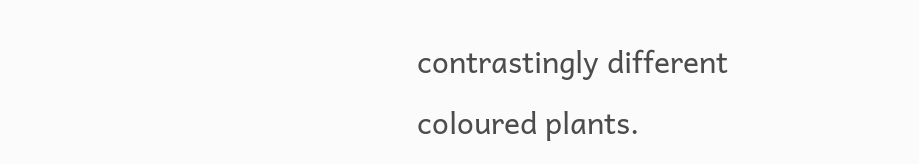contrastingly different coloured plants.